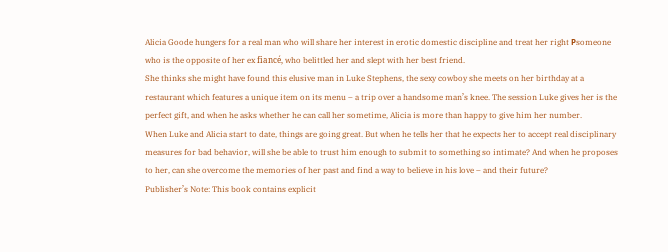Alicia Goode hungers for a real man who will share her interest in erotic domestic discipline and treat her right Рsomeone who is the opposite of her ex fiancé, who belittled her and slept with her best friend.
She thinks she might have found this elusive man in Luke Stephens, the sexy cowboy she meets on her birthday at a restaurant which features a unique item on its menu – a trip over a handsome man’s knee. The session Luke gives her is the perfect gift, and when he asks whether he can call her sometime, Alicia is more than happy to give him her number.
When Luke and Alicia start to date, things are going great. But when he tells her that he expects her to accept real disciplinary measures for bad behavior, will she be able to trust him enough to submit to something so intimate? And when he proposes to her, can she overcome the memories of her past and find a way to believe in his love – and their future?
Publisher’s Note: This book contains explicit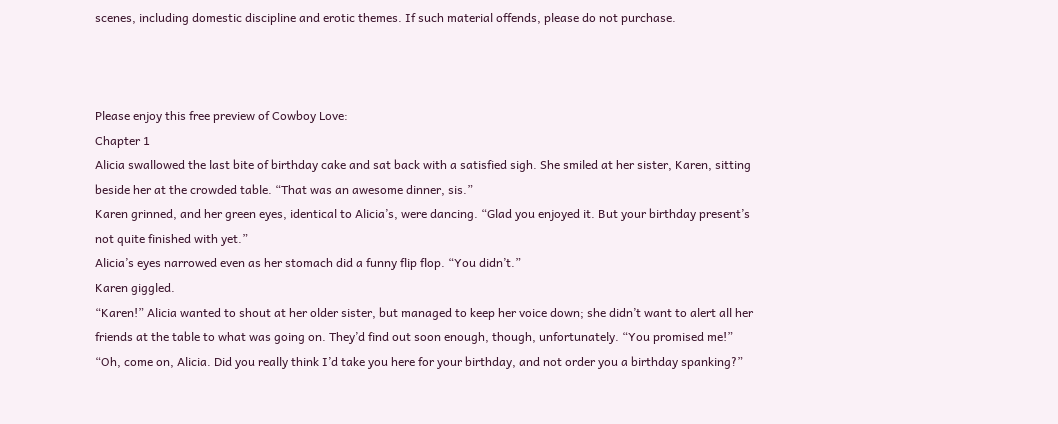scenes, including domestic discipline and erotic themes. If such material offends, please do not purchase.



Please enjoy this free preview of Cowboy Love:
Chapter 1
Alicia swallowed the last bite of birthday cake and sat back with a satisfied sigh. She smiled at her sister, Karen, sitting beside her at the crowded table. “That was an awesome dinner, sis.”
Karen grinned, and her green eyes, identical to Alicia’s, were dancing. “Glad you enjoyed it. But your birthday present’s not quite finished with yet.”
Alicia’s eyes narrowed even as her stomach did a funny flip flop. “You didn’t.”
Karen giggled.
“Karen!” Alicia wanted to shout at her older sister, but managed to keep her voice down; she didn’t want to alert all her friends at the table to what was going on. They’d find out soon enough, though, unfortunately. “You promised me!”
“Oh, come on, Alicia. Did you really think I’d take you here for your birthday, and not order you a birthday spanking?”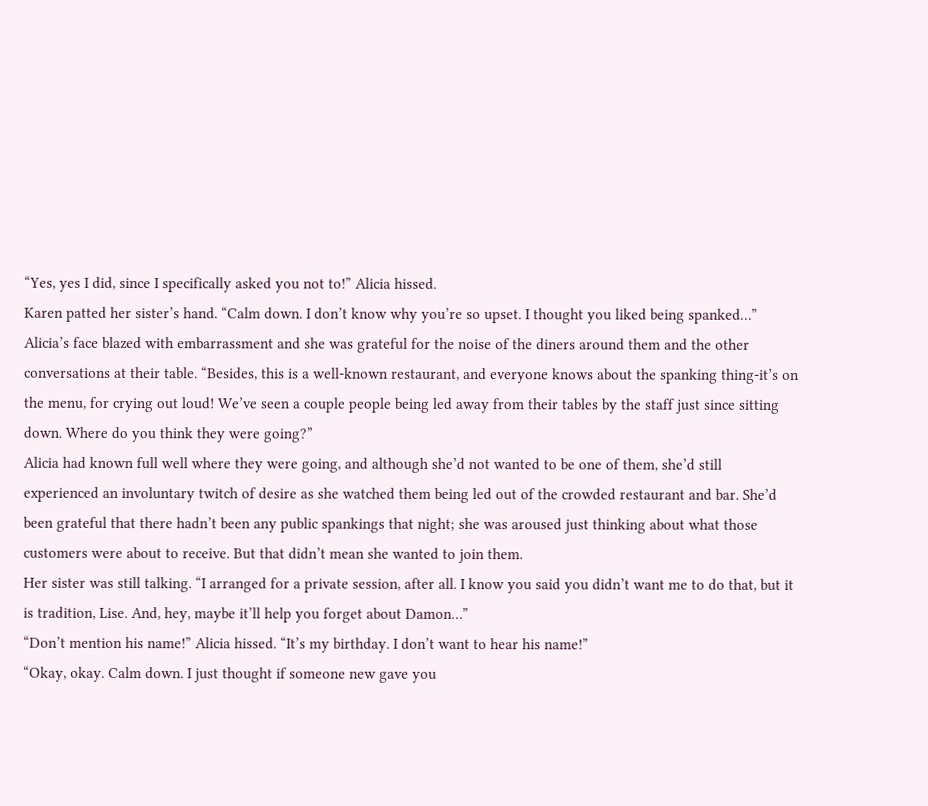“Yes, yes I did, since I specifically asked you not to!” Alicia hissed.
Karen patted her sister’s hand. “Calm down. I don’t know why you’re so upset. I thought you liked being spanked…” Alicia’s face blazed with embarrassment and she was grateful for the noise of the diners around them and the other conversations at their table. “Besides, this is a well-known restaurant, and everyone knows about the spanking thing-it’s on the menu, for crying out loud! We’ve seen a couple people being led away from their tables by the staff just since sitting down. Where do you think they were going?”
Alicia had known full well where they were going, and although she’d not wanted to be one of them, she’d still experienced an involuntary twitch of desire as she watched them being led out of the crowded restaurant and bar. She’d been grateful that there hadn’t been any public spankings that night; she was aroused just thinking about what those customers were about to receive. But that didn’t mean she wanted to join them.
Her sister was still talking. “I arranged for a private session, after all. I know you said you didn’t want me to do that, but it is tradition, Lise. And, hey, maybe it’ll help you forget about Damon…”
“Don’t mention his name!” Alicia hissed. “It’s my birthday. I don’t want to hear his name!”
“Okay, okay. Calm down. I just thought if someone new gave you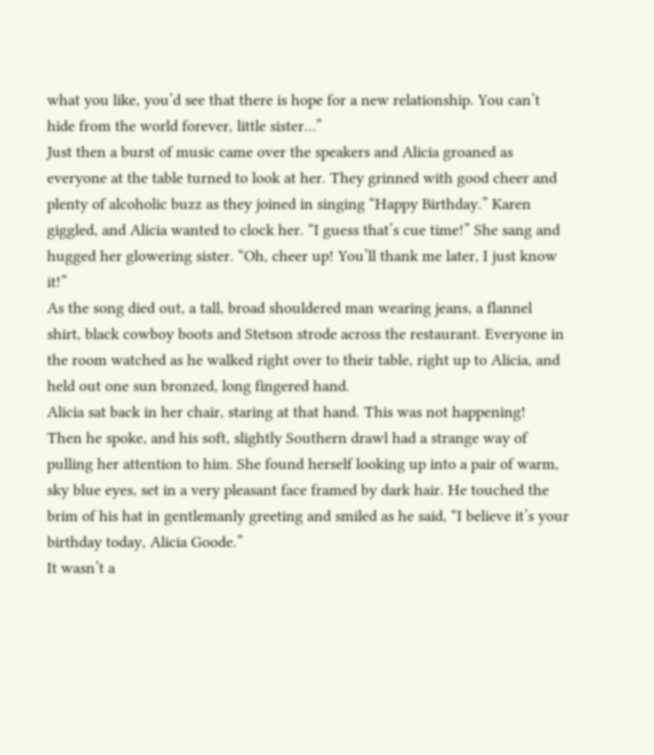what you like, you’d see that there is hope for a new relationship. You can’t hide from the world forever, little sister…”
Just then a burst of music came over the speakers and Alicia groaned as everyone at the table turned to look at her. They grinned with good cheer and plenty of alcoholic buzz as they joined in singing “Happy Birthday.” Karen giggled, and Alicia wanted to clock her. “I guess that’s cue time!” She sang and hugged her glowering sister. “Oh, cheer up! You’ll thank me later, I just know it!”
As the song died out, a tall, broad shouldered man wearing jeans, a flannel shirt, black cowboy boots and Stetson strode across the restaurant. Everyone in the room watched as he walked right over to their table, right up to Alicia, and held out one sun bronzed, long fingered hand.
Alicia sat back in her chair, staring at that hand. This was not happening!
Then he spoke, and his soft, slightly Southern drawl had a strange way of pulling her attention to him. She found herself looking up into a pair of warm, sky blue eyes, set in a very pleasant face framed by dark hair. He touched the brim of his hat in gentlemanly greeting and smiled as he said, “I believe it’s your birthday today, Alicia Goode.”
It wasn’t a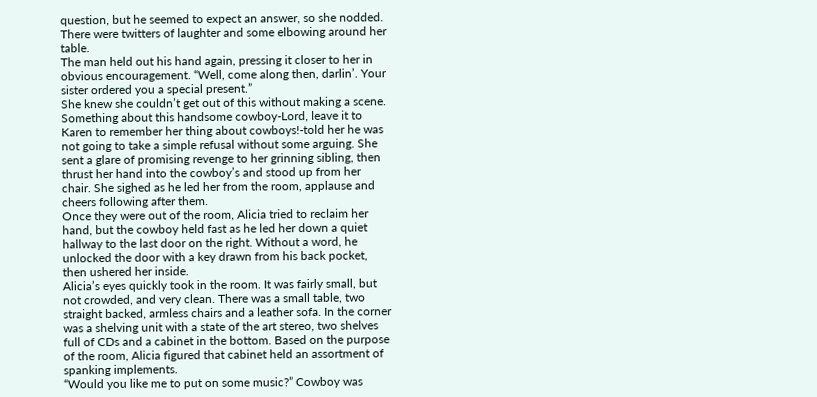question, but he seemed to expect an answer, so she nodded.
There were twitters of laughter and some elbowing around her table.
The man held out his hand again, pressing it closer to her in obvious encouragement. “Well, come along then, darlin’. Your sister ordered you a special present.”
She knew she couldn’t get out of this without making a scene. Something about this handsome cowboy-Lord, leave it to Karen to remember her thing about cowboys!-told her he was not going to take a simple refusal without some arguing. She sent a glare of promising revenge to her grinning sibling, then thrust her hand into the cowboy’s and stood up from her chair. She sighed as he led her from the room, applause and cheers following after them.
Once they were out of the room, Alicia tried to reclaim her hand, but the cowboy held fast as he led her down a quiet hallway to the last door on the right. Without a word, he unlocked the door with a key drawn from his back pocket, then ushered her inside.
Alicia’s eyes quickly took in the room. It was fairly small, but not crowded, and very clean. There was a small table, two straight backed, armless chairs and a leather sofa. In the corner was a shelving unit with a state of the art stereo, two shelves full of CDs and a cabinet in the bottom. Based on the purpose of the room, Alicia figured that cabinet held an assortment of spanking implements.
“Would you like me to put on some music?” Cowboy was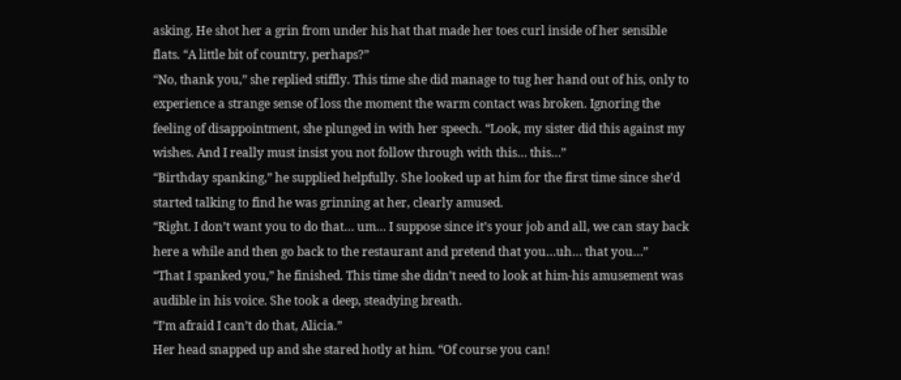asking. He shot her a grin from under his hat that made her toes curl inside of her sensible flats. “A little bit of country, perhaps?”
“No, thank you,” she replied stiffly. This time she did manage to tug her hand out of his, only to experience a strange sense of loss the moment the warm contact was broken. Ignoring the feeling of disappointment, she plunged in with her speech. “Look, my sister did this against my wishes. And I really must insist you not follow through with this… this…”
“Birthday spanking,” he supplied helpfully. She looked up at him for the first time since she’d started talking to find he was grinning at her, clearly amused.
“Right. I don’t want you to do that… um… I suppose since it’s your job and all, we can stay back here a while and then go back to the restaurant and pretend that you…uh… that you…”
“That I spanked you,” he finished. This time she didn’t need to look at him-his amusement was audible in his voice. She took a deep, steadying breath.
“I’m afraid I can’t do that, Alicia.”
Her head snapped up and she stared hotly at him. “Of course you can!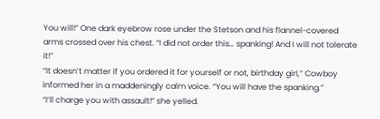You will!” One dark eyebrow rose under the Stetson and his flannel-covered arms crossed over his chest. “I did not order this… spanking! And I will not tolerate it!”
“It doesn’t matter if you ordered it for yourself or not, birthday girl,” Cowboy informed her in a maddeningly calm voice. “You will have the spanking.”
“I’ll charge you with assault!” she yelled.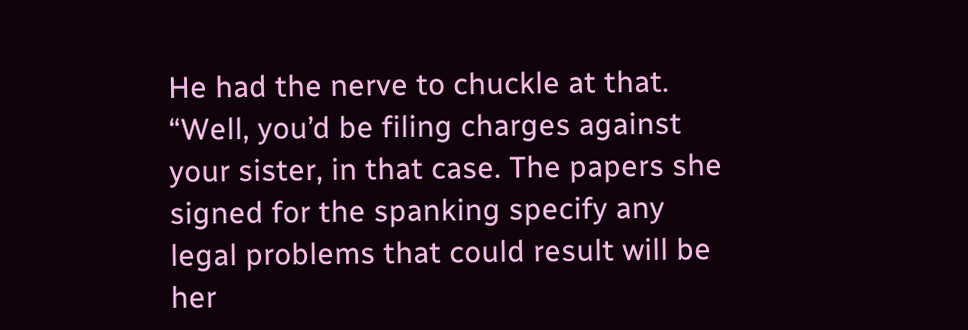He had the nerve to chuckle at that. “Well, you’d be filing charges against your sister, in that case. The papers she signed for the spanking specify any legal problems that could result will be her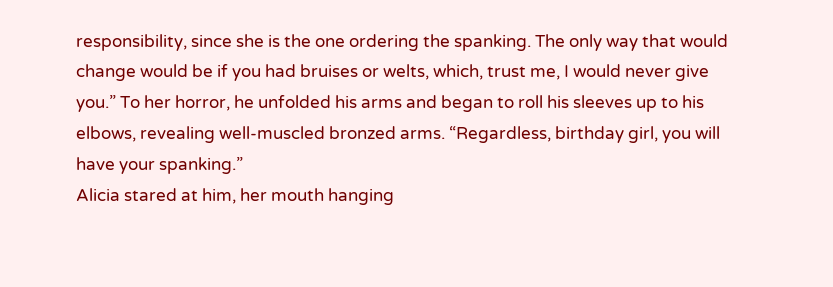responsibility, since she is the one ordering the spanking. The only way that would change would be if you had bruises or welts, which, trust me, I would never give you.” To her horror, he unfolded his arms and began to roll his sleeves up to his elbows, revealing well-muscled bronzed arms. “Regardless, birthday girl, you will have your spanking.”
Alicia stared at him, her mouth hanging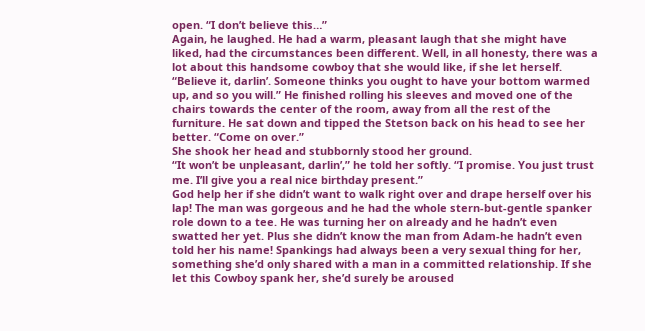open. “I don’t believe this…”
Again, he laughed. He had a warm, pleasant laugh that she might have liked, had the circumstances been different. Well, in all honesty, there was a lot about this handsome cowboy that she would like, if she let herself. “Believe it, darlin’. Someone thinks you ought to have your bottom warmed up, and so you will.” He finished rolling his sleeves and moved one of the chairs towards the center of the room, away from all the rest of the furniture. He sat down and tipped the Stetson back on his head to see her better. “Come on over.”
She shook her head and stubbornly stood her ground.
“It won’t be unpleasant, darlin’,” he told her softly. “I promise. You just trust me. I’ll give you a real nice birthday present.”
God help her if she didn’t want to walk right over and drape herself over his lap! The man was gorgeous and he had the whole stern-but-gentle spanker role down to a tee. He was turning her on already and he hadn’t even swatted her yet. Plus she didn’t know the man from Adam-he hadn’t even told her his name! Spankings had always been a very sexual thing for her, something she’d only shared with a man in a committed relationship. If she let this Cowboy spank her, she’d surely be aroused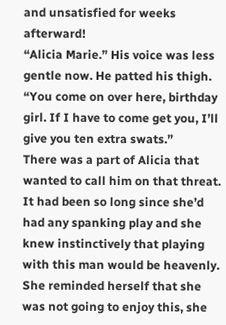and unsatisfied for weeks afterward!
“Alicia Marie.” His voice was less gentle now. He patted his thigh. “You come on over here, birthday girl. If I have to come get you, I’ll give you ten extra swats.”
There was a part of Alicia that wanted to call him on that threat. It had been so long since she’d had any spanking play and she knew instinctively that playing with this man would be heavenly. She reminded herself that she was not going to enjoy this, she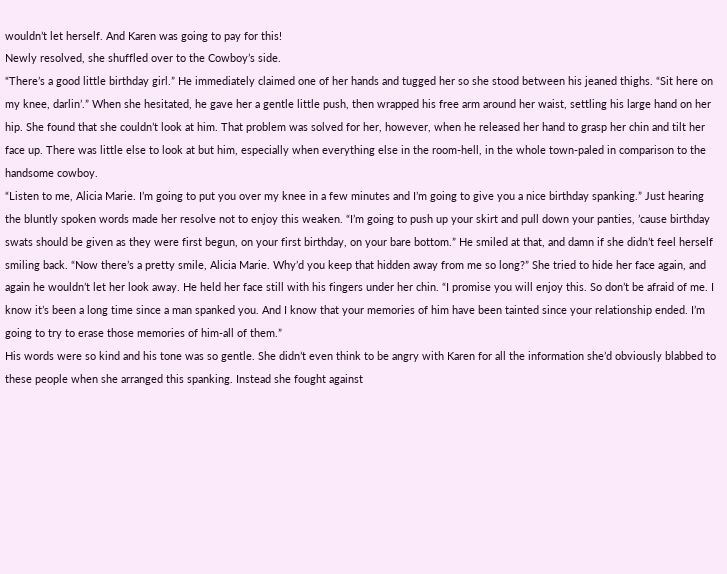wouldn’t let herself. And Karen was going to pay for this!
Newly resolved, she shuffled over to the Cowboy’s side.
“There’s a good little birthday girl.” He immediately claimed one of her hands and tugged her so she stood between his jeaned thighs. “Sit here on my knee, darlin’.” When she hesitated, he gave her a gentle little push, then wrapped his free arm around her waist, settling his large hand on her hip. She found that she couldn’t look at him. That problem was solved for her, however, when he released her hand to grasp her chin and tilt her face up. There was little else to look at but him, especially when everything else in the room-hell, in the whole town-paled in comparison to the handsome cowboy.
“Listen to me, Alicia Marie. I’m going to put you over my knee in a few minutes and I’m going to give you a nice birthday spanking.” Just hearing the bluntly spoken words made her resolve not to enjoy this weaken. “I’m going to push up your skirt and pull down your panties, ’cause birthday swats should be given as they were first begun, on your first birthday, on your bare bottom.” He smiled at that, and damn if she didn’t feel herself smiling back. “Now there’s a pretty smile, Alicia Marie. Why’d you keep that hidden away from me so long?” She tried to hide her face again, and again he wouldn’t let her look away. He held her face still with his fingers under her chin. “I promise you will enjoy this. So don’t be afraid of me. I know it’s been a long time since a man spanked you. And I know that your memories of him have been tainted since your relationship ended. I’m going to try to erase those memories of him-all of them.”
His words were so kind and his tone was so gentle. She didn’t even think to be angry with Karen for all the information she’d obviously blabbed to these people when she arranged this spanking. Instead she fought against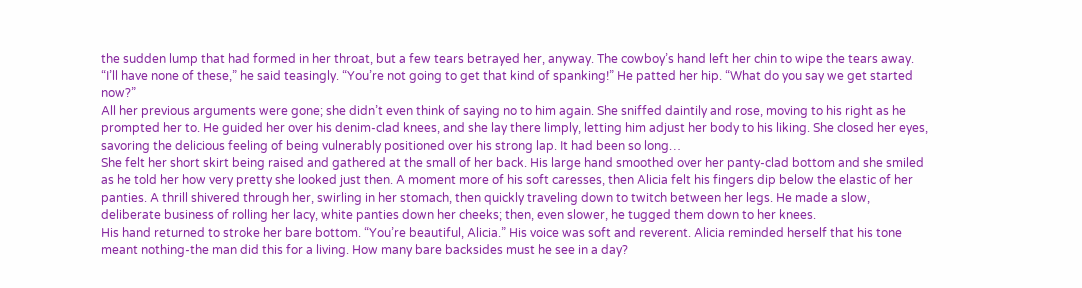the sudden lump that had formed in her throat, but a few tears betrayed her, anyway. The cowboy’s hand left her chin to wipe the tears away. “I’ll have none of these,” he said teasingly. “You’re not going to get that kind of spanking!” He patted her hip. “What do you say we get started now?”
All her previous arguments were gone; she didn’t even think of saying no to him again. She sniffed daintily and rose, moving to his right as he prompted her to. He guided her over his denim-clad knees, and she lay there limply, letting him adjust her body to his liking. She closed her eyes, savoring the delicious feeling of being vulnerably positioned over his strong lap. It had been so long…
She felt her short skirt being raised and gathered at the small of her back. His large hand smoothed over her panty-clad bottom and she smiled as he told her how very pretty she looked just then. A moment more of his soft caresses, then Alicia felt his fingers dip below the elastic of her panties. A thrill shivered through her, swirling in her stomach, then quickly traveling down to twitch between her legs. He made a slow, deliberate business of rolling her lacy, white panties down her cheeks; then, even slower, he tugged them down to her knees.
His hand returned to stroke her bare bottom. “You’re beautiful, Alicia.” His voice was soft and reverent. Alicia reminded herself that his tone meant nothing-the man did this for a living. How many bare backsides must he see in a day?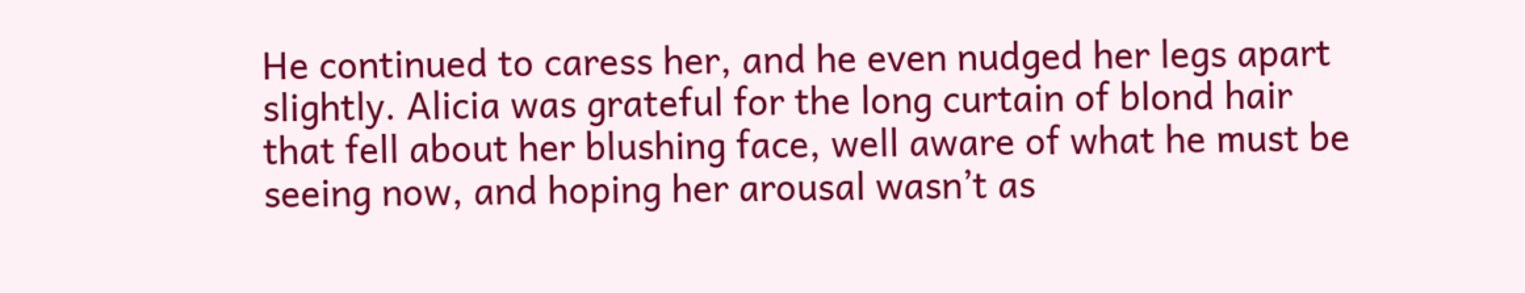He continued to caress her, and he even nudged her legs apart slightly. Alicia was grateful for the long curtain of blond hair that fell about her blushing face, well aware of what he must be seeing now, and hoping her arousal wasn’t as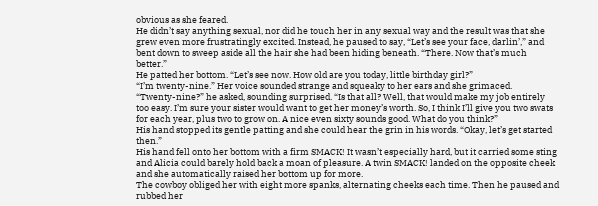obvious as she feared.
He didn’t say anything sexual, nor did he touch her in any sexual way and the result was that she grew even more frustratingly excited. Instead, he paused to say, “Let’s see your face, darlin’,” and bent down to sweep aside all the hair she had been hiding beneath. “There. Now that’s much better.”
He patted her bottom. “Let’s see now. How old are you today, little birthday girl?”
“I’m twenty-nine.” Her voice sounded strange and squeaky to her ears and she grimaced.
“Twenty-nine?” he asked, sounding surprised. “Is that all? Well, that would make my job entirely too easy. I’m sure your sister would want to get her money’s worth. So, I think I’ll give you two swats for each year, plus two to grow on. A nice even sixty sounds good. What do you think?”
His hand stopped its gentle patting and she could hear the grin in his words. “Okay, let’s get started then.”
His hand fell onto her bottom with a firm SMACK! It wasn’t especially hard, but it carried some sting and Alicia could barely hold back a moan of pleasure. A twin SMACK! landed on the opposite cheek and she automatically raised her bottom up for more.
The cowboy obliged her with eight more spanks, alternating cheeks each time. Then he paused and rubbed her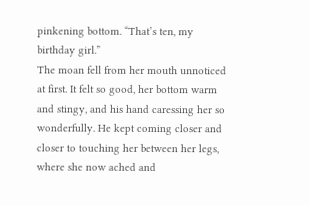pinkening bottom. “That’s ten, my birthday girl.”
The moan fell from her mouth unnoticed at first. It felt so good, her bottom warm and stingy, and his hand caressing her so wonderfully. He kept coming closer and closer to touching her between her legs, where she now ached and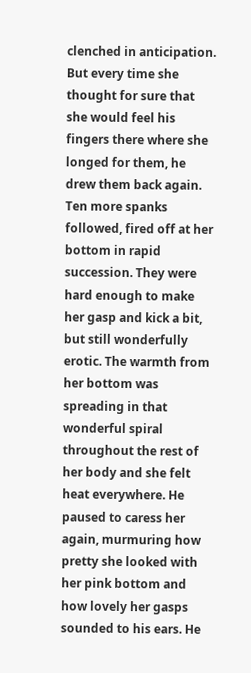clenched in anticipation. But every time she thought for sure that she would feel his fingers there where she longed for them, he drew them back again.
Ten more spanks followed, fired off at her bottom in rapid succession. They were hard enough to make her gasp and kick a bit, but still wonderfully erotic. The warmth from her bottom was spreading in that wonderful spiral throughout the rest of her body and she felt heat everywhere. He paused to caress her again, murmuring how pretty she looked with her pink bottom and how lovely her gasps sounded to his ears. He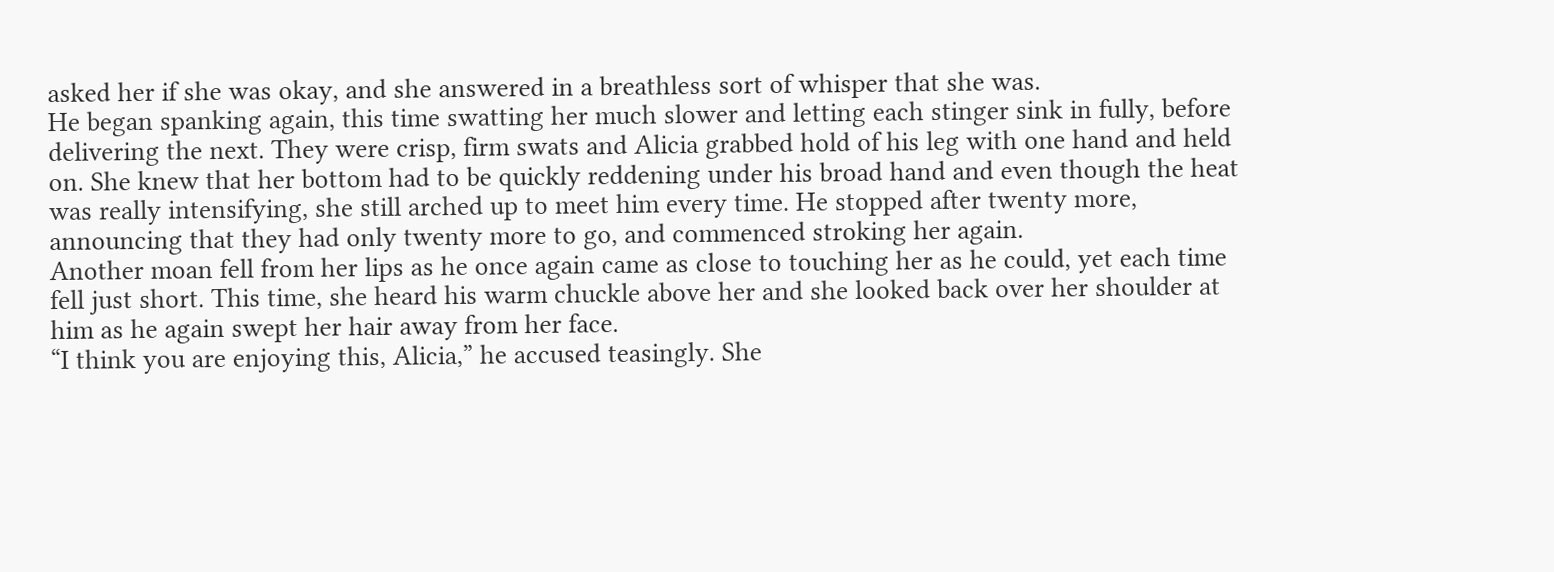asked her if she was okay, and she answered in a breathless sort of whisper that she was.
He began spanking again, this time swatting her much slower and letting each stinger sink in fully, before delivering the next. They were crisp, firm swats and Alicia grabbed hold of his leg with one hand and held on. She knew that her bottom had to be quickly reddening under his broad hand and even though the heat was really intensifying, she still arched up to meet him every time. He stopped after twenty more, announcing that they had only twenty more to go, and commenced stroking her again.
Another moan fell from her lips as he once again came as close to touching her as he could, yet each time fell just short. This time, she heard his warm chuckle above her and she looked back over her shoulder at him as he again swept her hair away from her face.
“I think you are enjoying this, Alicia,” he accused teasingly. She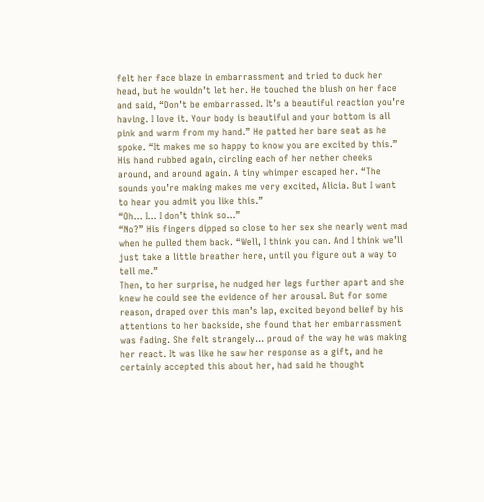felt her face blaze in embarrassment and tried to duck her head, but he wouldn’t let her. He touched the blush on her face and said, “Don’t be embarrassed. It’s a beautiful reaction you’re having. I love it. Your body is beautiful and your bottom is all pink and warm from my hand.” He patted her bare seat as he spoke. “It makes me so happy to know you are excited by this.” His hand rubbed again, circling each of her nether cheeks around, and around again. A tiny whimper escaped her. “The sounds you’re making makes me very excited, Alicia. But I want to hear you admit you like this.”
“Oh… I… I don’t think so…”
“No?” His fingers dipped so close to her sex she nearly went mad when he pulled them back. “Well, I think you can. And I think we’ll just take a little breather here, until you figure out a way to tell me.”
Then, to her surprise, he nudged her legs further apart and she knew he could see the evidence of her arousal. But for some reason, draped over this man’s lap, excited beyond belief by his attentions to her backside, she found that her embarrassment was fading. She felt strangely… proud of the way he was making her react. It was like he saw her response as a gift, and he certainly accepted this about her, had said he thought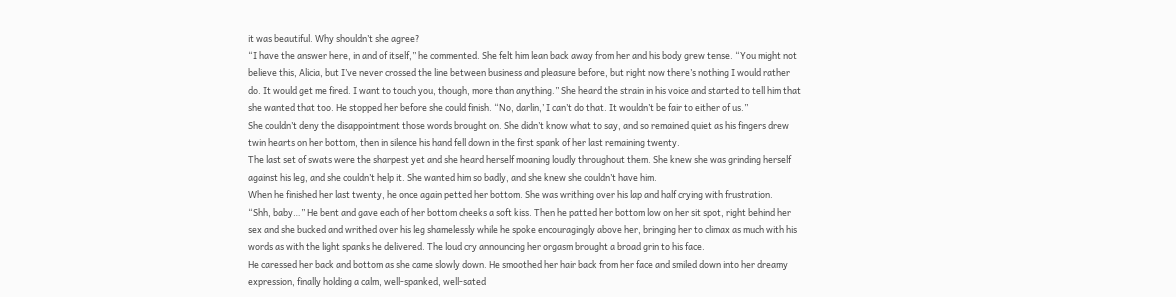it was beautiful. Why shouldn’t she agree?
“I have the answer here, in and of itself,” he commented. She felt him lean back away from her and his body grew tense. “You might not believe this, Alicia, but I’ve never crossed the line between business and pleasure before, but right now there’s nothing I would rather do. It would get me fired. I want to touch you, though, more than anything.” She heard the strain in his voice and started to tell him that she wanted that too. He stopped her before she could finish. “No, darlin,’ I can’t do that. It wouldn’t be fair to either of us.”
She couldn’t deny the disappointment those words brought on. She didn’t know what to say, and so remained quiet as his fingers drew twin hearts on her bottom, then in silence his hand fell down in the first spank of her last remaining twenty.
The last set of swats were the sharpest yet and she heard herself moaning loudly throughout them. She knew she was grinding herself against his leg, and she couldn’t help it. She wanted him so badly, and she knew she couldn’t have him.
When he finished her last twenty, he once again petted her bottom. She was writhing over his lap and half crying with frustration.
“Shh, baby…” He bent and gave each of her bottom cheeks a soft kiss. Then he patted her bottom low on her sit spot, right behind her sex and she bucked and writhed over his leg shamelessly while he spoke encouragingly above her, bringing her to climax as much with his words as with the light spanks he delivered. The loud cry announcing her orgasm brought a broad grin to his face.
He caressed her back and bottom as she came slowly down. He smoothed her hair back from her face and smiled down into her dreamy expression, finally holding a calm, well-spanked, well-sated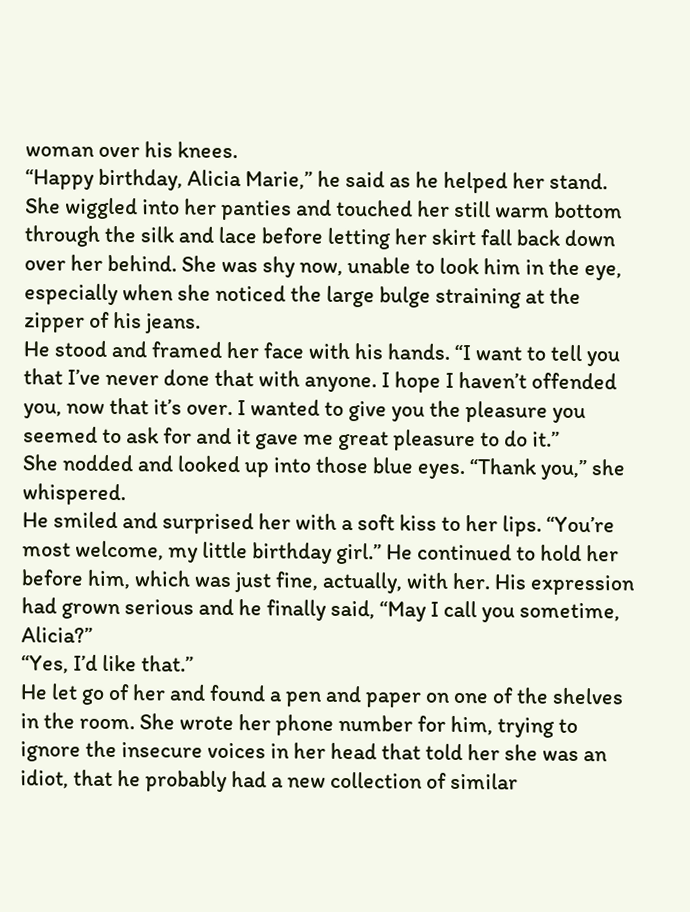woman over his knees.
“Happy birthday, Alicia Marie,” he said as he helped her stand. She wiggled into her panties and touched her still warm bottom through the silk and lace before letting her skirt fall back down over her behind. She was shy now, unable to look him in the eye, especially when she noticed the large bulge straining at the zipper of his jeans.
He stood and framed her face with his hands. “I want to tell you that I’ve never done that with anyone. I hope I haven’t offended you, now that it’s over. I wanted to give you the pleasure you seemed to ask for and it gave me great pleasure to do it.”
She nodded and looked up into those blue eyes. “Thank you,” she whispered.
He smiled and surprised her with a soft kiss to her lips. “You’re most welcome, my little birthday girl.” He continued to hold her before him, which was just fine, actually, with her. His expression had grown serious and he finally said, “May I call you sometime, Alicia?”
“Yes, I’d like that.”
He let go of her and found a pen and paper on one of the shelves in the room. She wrote her phone number for him, trying to ignore the insecure voices in her head that told her she was an idiot, that he probably had a new collection of similar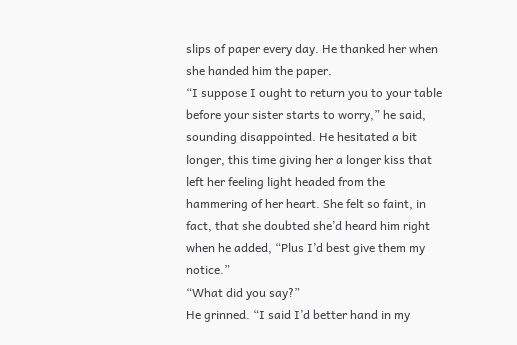slips of paper every day. He thanked her when she handed him the paper.
“I suppose I ought to return you to your table before your sister starts to worry,” he said, sounding disappointed. He hesitated a bit longer, this time giving her a longer kiss that left her feeling light headed from the hammering of her heart. She felt so faint, in fact, that she doubted she’d heard him right when he added, “Plus I’d best give them my notice.”
“What did you say?”
He grinned. “I said I’d better hand in my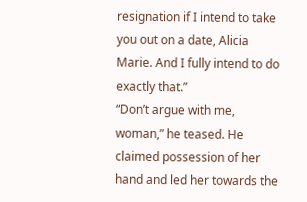resignation if I intend to take you out on a date, Alicia Marie. And I fully intend to do exactly that.”
“Don’t argue with me, woman,” he teased. He claimed possession of her hand and led her towards the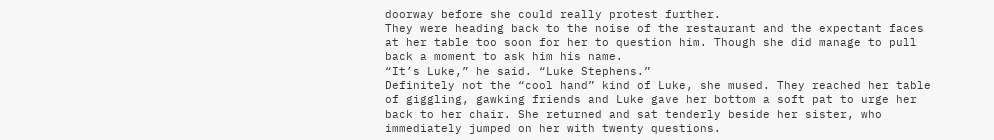doorway before she could really protest further.
They were heading back to the noise of the restaurant and the expectant faces at her table too soon for her to question him. Though she did manage to pull back a moment to ask him his name.
“It’s Luke,” he said. “Luke Stephens.”
Definitely not the “cool hand” kind of Luke, she mused. They reached her table of giggling, gawking friends and Luke gave her bottom a soft pat to urge her back to her chair. She returned and sat tenderly beside her sister, who immediately jumped on her with twenty questions.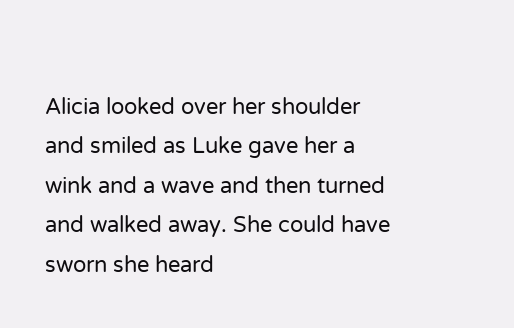Alicia looked over her shoulder and smiled as Luke gave her a wink and a wave and then turned and walked away. She could have sworn she heard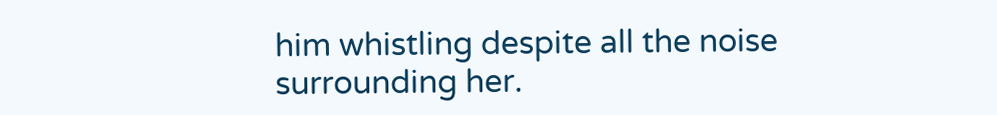him whistling despite all the noise surrounding her.